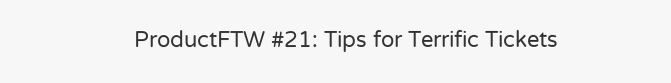ProductFTW #21: Tips for Terrific Tickets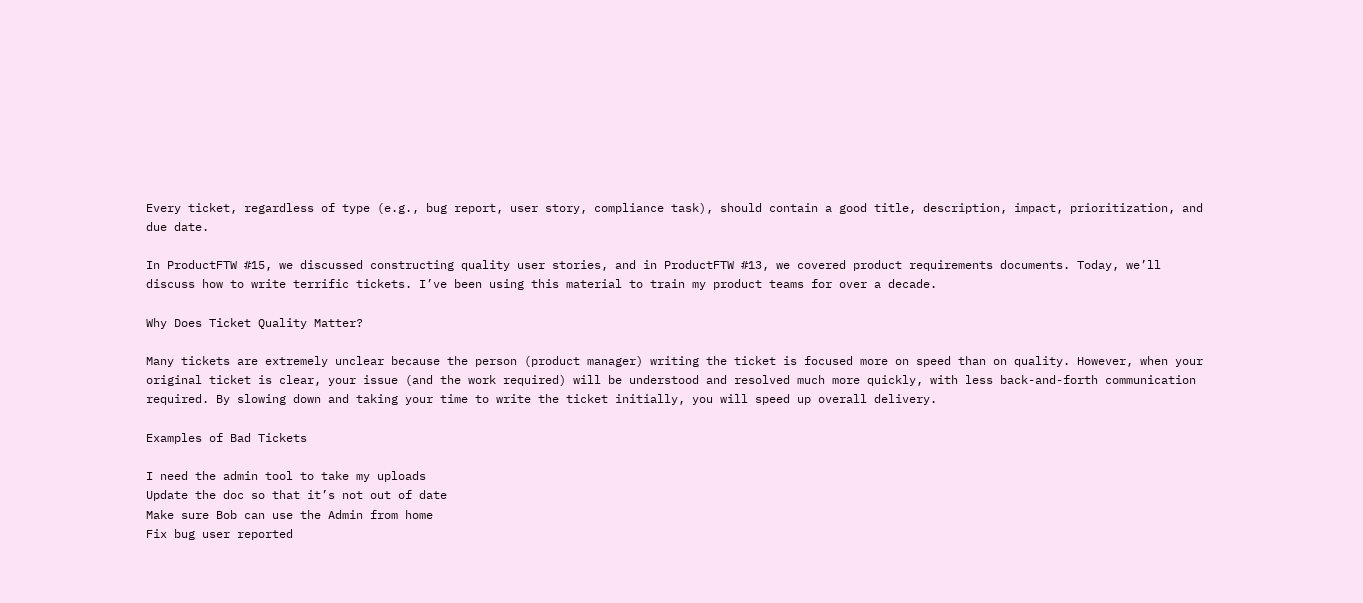Every ticket, regardless of type (e.g., bug report, user story, compliance task), should contain a good title, description, impact, prioritization, and due date.

In ProductFTW #15, we discussed constructing quality user stories, and in ProductFTW #13, we covered product requirements documents. Today, we’ll discuss how to write terrific tickets. I’ve been using this material to train my product teams for over a decade.

Why Does Ticket Quality Matter?

Many tickets are extremely unclear because the person (product manager) writing the ticket is focused more on speed than on quality. However, when your original ticket is clear, your issue (and the work required) will be understood and resolved much more quickly, with less back-and-forth communication required. By slowing down and taking your time to write the ticket initially, you will speed up overall delivery.

Examples of Bad Tickets

I need the admin tool to take my uploads
Update the doc so that it’s not out of date
Make sure Bob can use the Admin from home
Fix bug user reported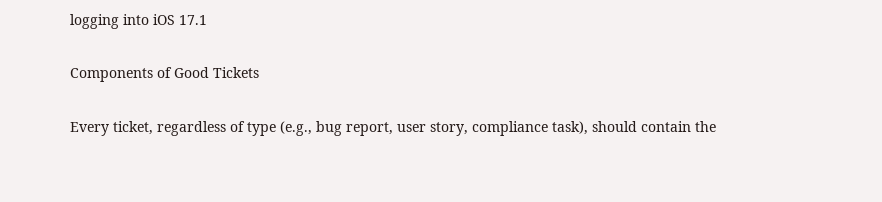logging into iOS 17.1

Components of Good Tickets

Every ticket, regardless of type (e.g., bug report, user story, compliance task), should contain the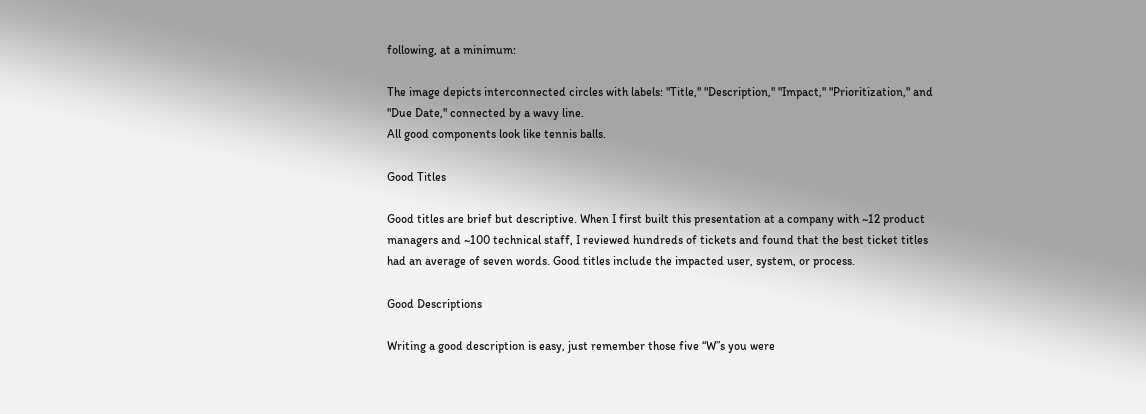following, at a minimum:

The image depicts interconnected circles with labels: "Title," "Description," "Impact," "Prioritization," and "Due Date," connected by a wavy line.
All good components look like tennis balls.

Good Titles

Good titles are brief but descriptive. When I first built this presentation at a company with ~12 product managers and ~100 technical staff, I reviewed hundreds of tickets and found that the best ticket titles had an average of seven words. Good titles include the impacted user, system, or process.

Good Descriptions

Writing a good description is easy, just remember those five “W”s you were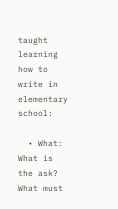taught learning how to write in elementary school:

  • What: What is the ask? What must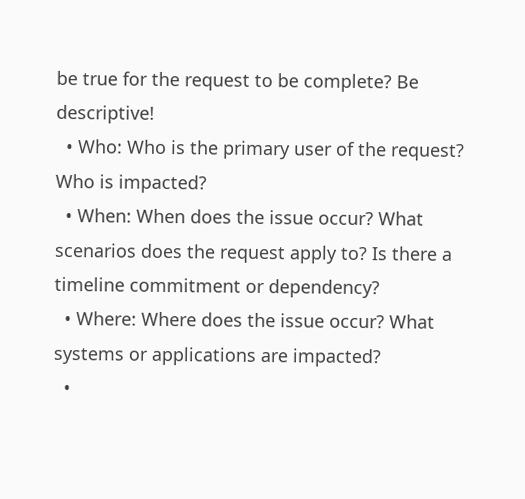be true for the request to be complete? Be descriptive!
  • Who: Who is the primary user of the request? Who is impacted?
  • When: When does the issue occur? What scenarios does the request apply to? Is there a timeline commitment or dependency?
  • Where: Where does the issue occur? What systems or applications are impacted?
  •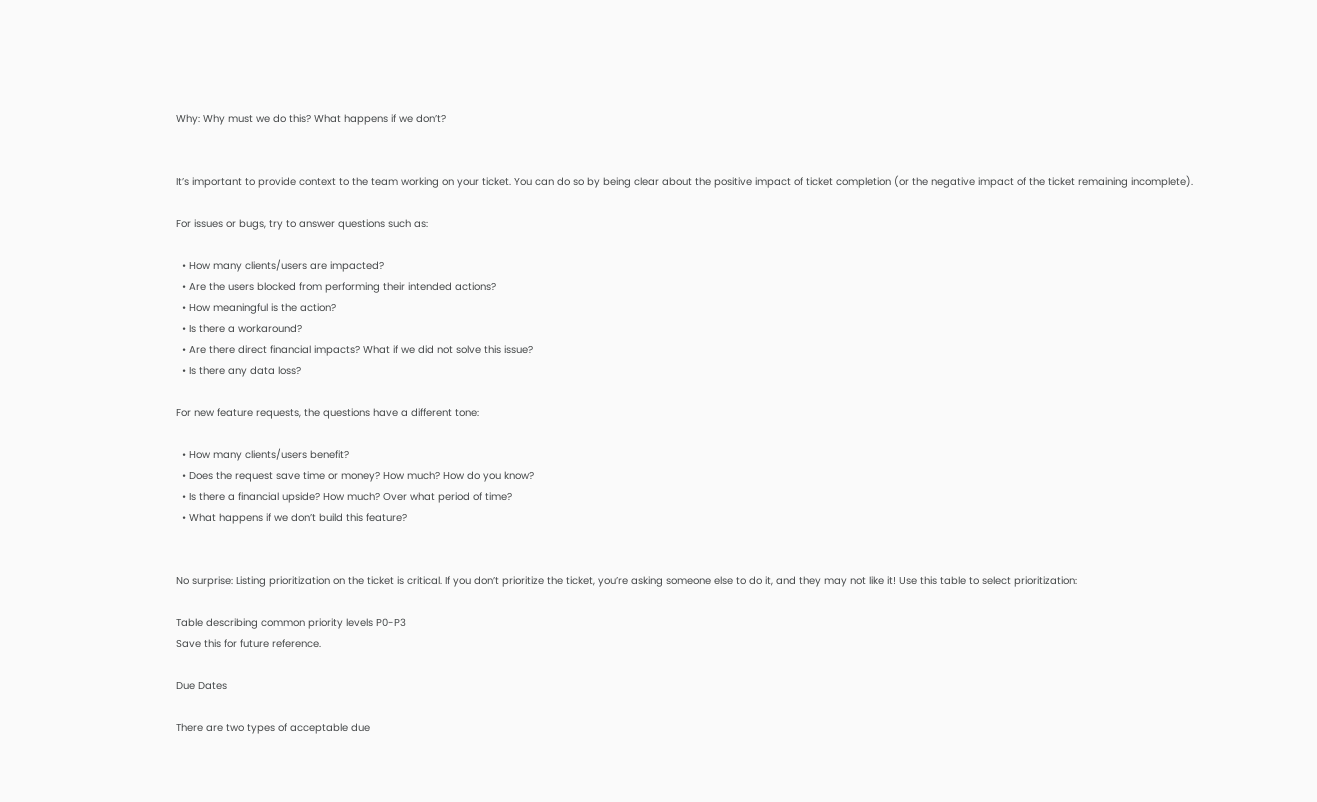Why: Why must we do this? What happens if we don’t?


It’s important to provide context to the team working on your ticket. You can do so by being clear about the positive impact of ticket completion (or the negative impact of the ticket remaining incomplete).

For issues or bugs, try to answer questions such as:

  • How many clients/users are impacted?
  • Are the users blocked from performing their intended actions?
  • How meaningful is the action?
  • Is there a workaround?
  • Are there direct financial impacts? What if we did not solve this issue?
  • Is there any data loss?

For new feature requests, the questions have a different tone:

  • How many clients/users benefit?
  • Does the request save time or money? How much? How do you know?
  • Is there a financial upside? How much? Over what period of time?
  • What happens if we don’t build this feature?


No surprise: Listing prioritization on the ticket is critical. If you don’t prioritize the ticket, you’re asking someone else to do it, and they may not like it! Use this table to select prioritization:

Table describing common priority levels P0-P3
Save this for future reference.

Due Dates

There are two types of acceptable due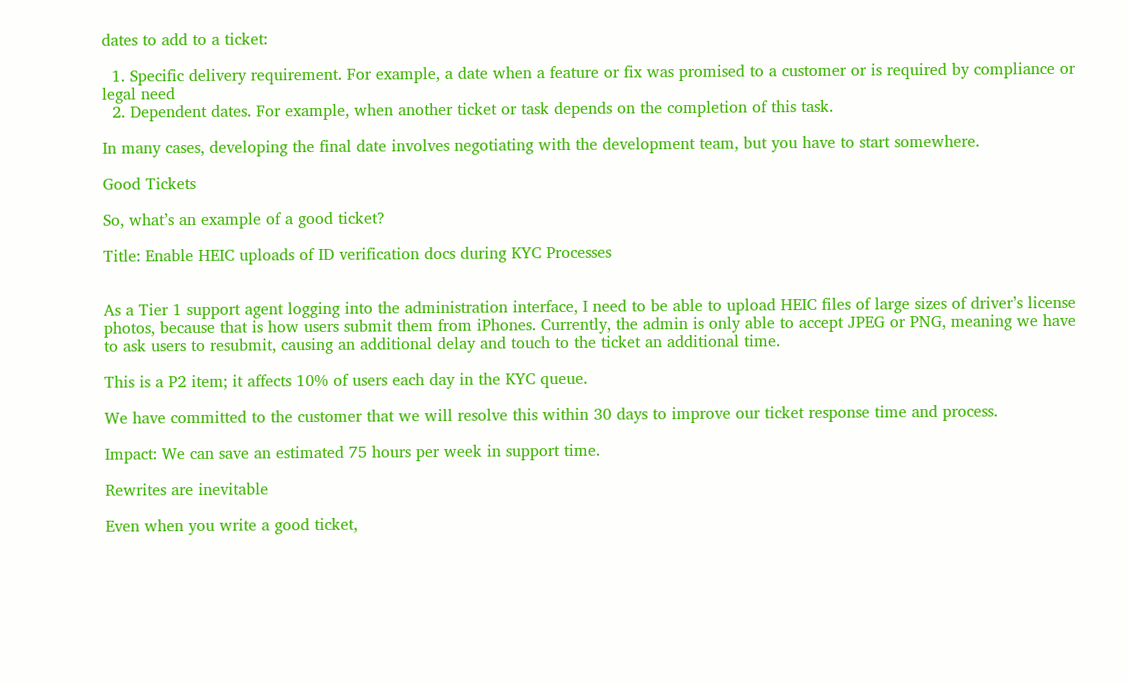dates to add to a ticket:

  1. Specific delivery requirement. For example, a date when a feature or fix was promised to a customer or is required by compliance or legal need
  2. Dependent dates. For example, when another ticket or task depends on the completion of this task.

In many cases, developing the final date involves negotiating with the development team, but you have to start somewhere.

Good Tickets

So, what’s an example of a good ticket?

Title: Enable HEIC uploads of ID verification docs during KYC Processes


As a Tier 1 support agent logging into the administration interface, I need to be able to upload HEIC files of large sizes of driver’s license photos, because that is how users submit them from iPhones. Currently, the admin is only able to accept JPEG or PNG, meaning we have to ask users to resubmit, causing an additional delay and touch to the ticket an additional time.

This is a P2 item; it affects 10% of users each day in the KYC queue.

We have committed to the customer that we will resolve this within 30 days to improve our ticket response time and process.

Impact: We can save an estimated 75 hours per week in support time.

Rewrites are inevitable

Even when you write a good ticket,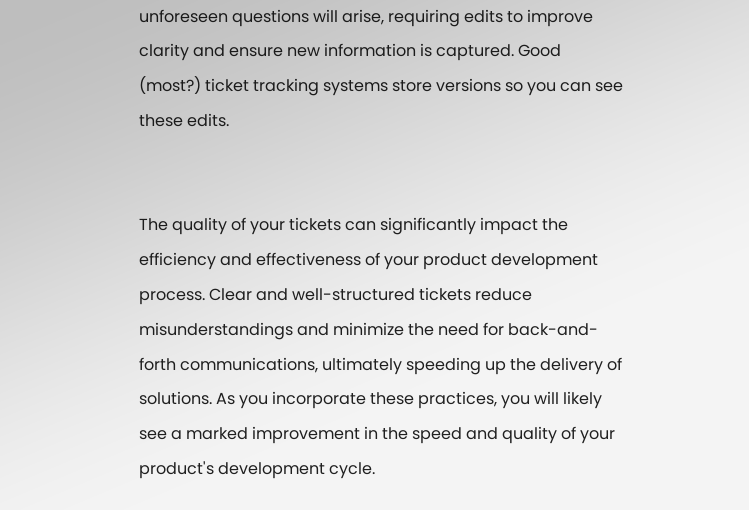unforeseen questions will arise, requiring edits to improve clarity and ensure new information is captured. Good (most?) ticket tracking systems store versions so you can see these edits.


The quality of your tickets can significantly impact the efficiency and effectiveness of your product development process. Clear and well-structured tickets reduce misunderstandings and minimize the need for back-and-forth communications, ultimately speeding up the delivery of solutions. As you incorporate these practices, you will likely see a marked improvement in the speed and quality of your product's development cycle.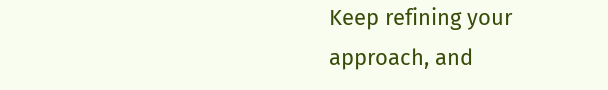Keep refining your approach, and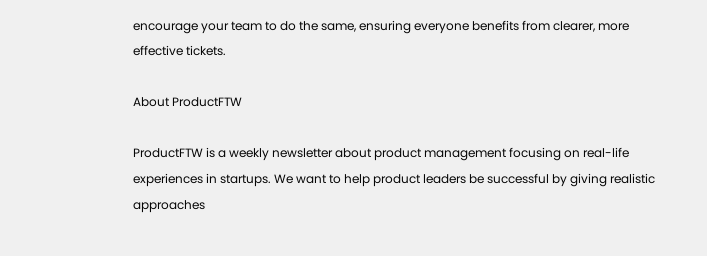encourage your team to do the same, ensuring everyone benefits from clearer, more effective tickets.

About ProductFTW

ProductFTW is a weekly newsletter about product management focusing on real-life experiences in startups. We want to help product leaders be successful by giving realistic approaches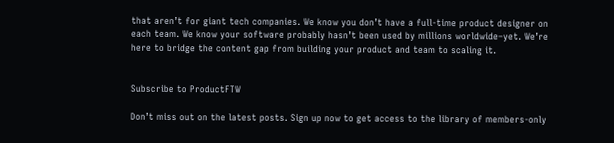that aren’t for giant tech companies. We know you don’t have a full-time product designer on each team. We know your software probably hasn’t been used by millions worldwide–yet. We’re here to bridge the content gap from building your product and team to scaling it.


Subscribe to ProductFTW

Don’t miss out on the latest posts. Sign up now to get access to the library of members-only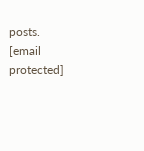posts.
[email protected]